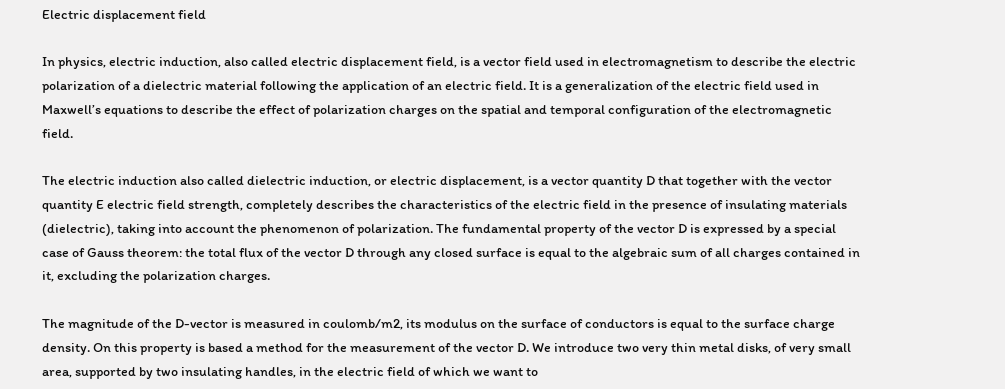Electric displacement field

In physics, electric induction, also called electric displacement field, is a vector field used in electromagnetism to describe the electric polarization of a dielectric material following the application of an electric field. It is a generalization of the electric field used in Maxwell’s equations to describe the effect of polarization charges on the spatial and temporal configuration of the electromagnetic field.

The electric induction also called dielectric induction, or electric displacement, is a vector quantity D that together with the vector quantity E electric field strength, completely describes the characteristics of the electric field in the presence of insulating materials (dielectric), taking into account the phenomenon of polarization. The fundamental property of the vector D is expressed by a special case of Gauss theorem: the total flux of the vector D through any closed surface is equal to the algebraic sum of all charges contained in it, excluding the polarization charges.

The magnitude of the D-vector is measured in coulomb/m2, its modulus on the surface of conductors is equal to the surface charge density. On this property is based a method for the measurement of the vector D. We introduce two very thin metal disks, of very small area, supported by two insulating handles, in the electric field of which we want to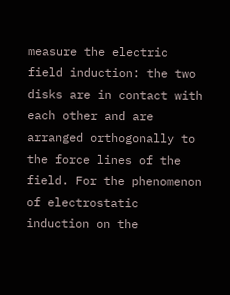measure the electric field induction: the two disks are in contact with each other and are arranged orthogonally to the force lines of the field. For the phenomenon of electrostatic induction on the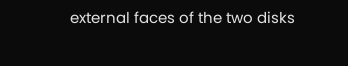external faces of the two disks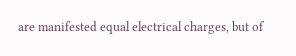are manifested equal electrical charges, but of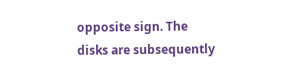opposite sign. The disks are subsequently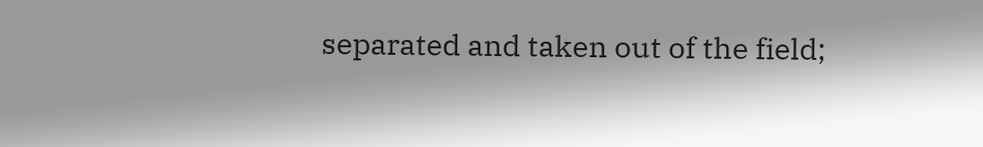separated and taken out of the field;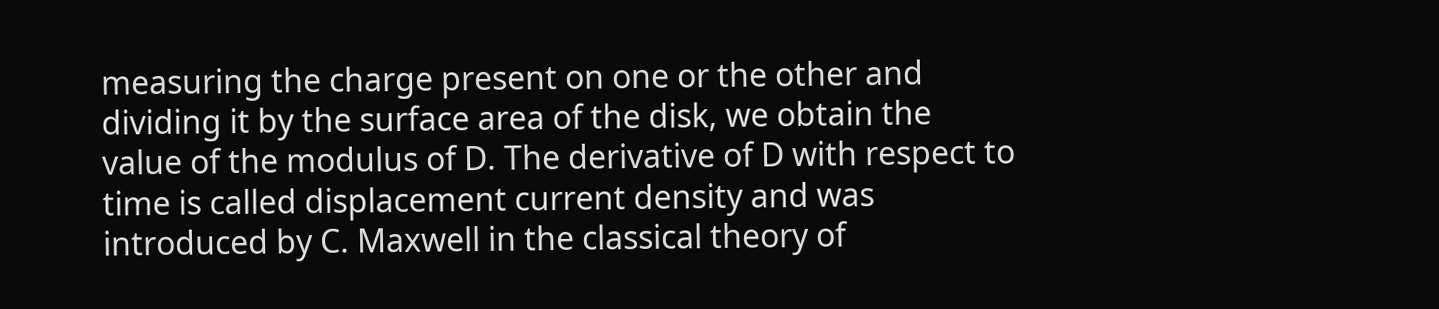measuring the charge present on one or the other and dividing it by the surface area of the disk, we obtain the value of the modulus of D. The derivative of D with respect to time is called displacement current density and was introduced by C. Maxwell in the classical theory of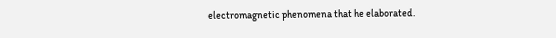electromagnetic phenomena that he elaborated.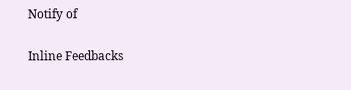Notify of

Inline Feedbacks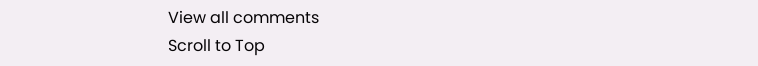View all comments
Scroll to Top